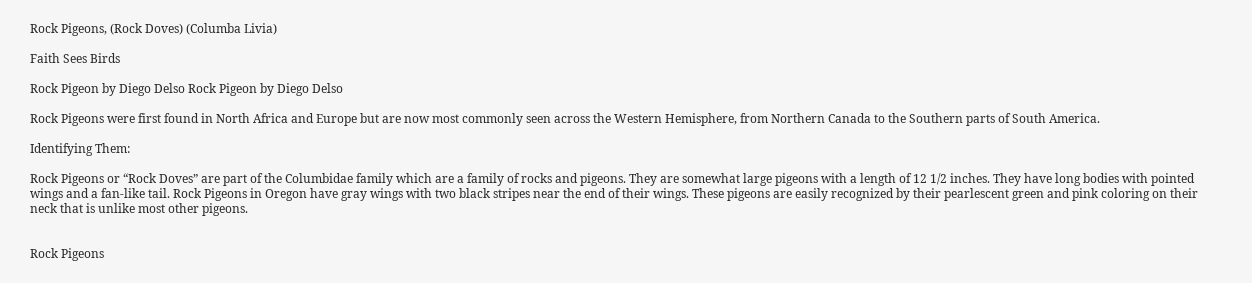Rock Pigeons, (Rock Doves) (Columba Livia)

Faith Sees Birds

Rock Pigeon by Diego Delso Rock Pigeon by Diego Delso

Rock Pigeons were first found in North Africa and Europe but are now most commonly seen across the Western Hemisphere, from Northern Canada to the Southern parts of South America.

Identifying Them:

Rock Pigeons or “Rock Doves” are part of the Columbidae family which are a family of rocks and pigeons. They are somewhat large pigeons with a length of 12 1/2 inches. They have long bodies with pointed wings and a fan-like tail. Rock Pigeons in Oregon have gray wings with two black stripes near the end of their wings. These pigeons are easily recognized by their pearlescent green and pink coloring on their neck that is unlike most other pigeons.


Rock Pigeons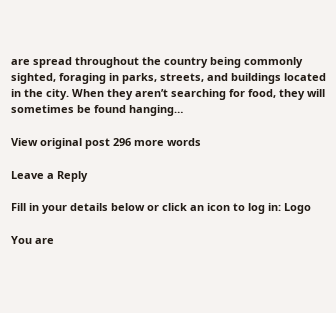are spread throughout the country being commonly sighted, foraging in parks, streets, and buildings located in the city. When they aren’t searching for food, they will sometimes be found hanging…

View original post 296 more words

Leave a Reply

Fill in your details below or click an icon to log in: Logo

You are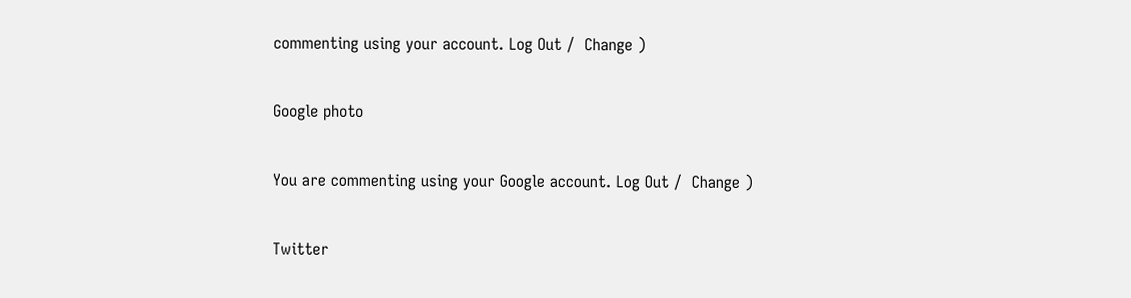commenting using your account. Log Out /  Change )

Google photo

You are commenting using your Google account. Log Out /  Change )

Twitter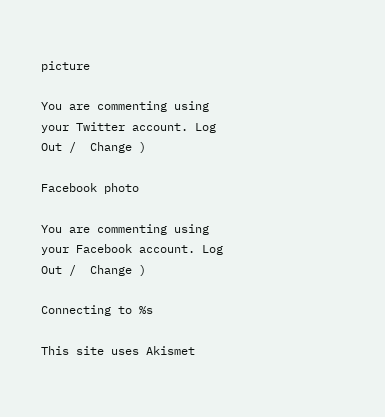picture

You are commenting using your Twitter account. Log Out /  Change )

Facebook photo

You are commenting using your Facebook account. Log Out /  Change )

Connecting to %s

This site uses Akismet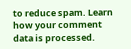to reduce spam. Learn how your comment data is processed.